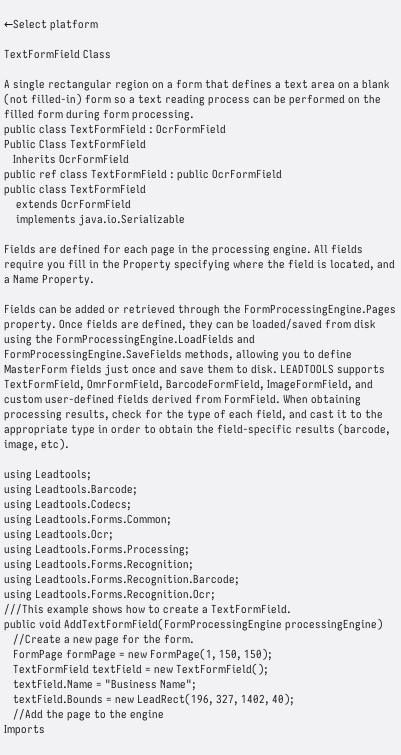←Select platform

TextFormField Class

A single rectangular region on a form that defines a text area on a blank (not filled-in) form so a text reading process can be performed on the filled form during form processing.
public class TextFormField : OcrFormField
Public Class TextFormField
   Inherits OcrFormField
public ref class TextFormField : public OcrFormField
public class TextFormField
    extends OcrFormField
    implements java.io.Serializable

Fields are defined for each page in the processing engine. All fields require you fill in the Property specifying where the field is located, and a Name Property.

Fields can be added or retrieved through the FormProcessingEngine.Pages property. Once fields are defined, they can be loaded/saved from disk using the FormProcessingEngine.LoadFields and FormProcessingEngine.SaveFields methods, allowing you to define MasterForm fields just once and save them to disk. LEADTOOLS supports TextFormField, OmrFormField, BarcodeFormField, ImageFormField, and custom user-defined fields derived from FormField. When obtaining processing results, check for the type of each field, and cast it to the appropriate type in order to obtain the field-specific results (barcode, image, etc).

using Leadtools;
using Leadtools.Barcode;
using Leadtools.Codecs;
using Leadtools.Forms.Common;
using Leadtools.Ocr;
using Leadtools.Forms.Processing;
using Leadtools.Forms.Recognition;
using Leadtools.Forms.Recognition.Barcode;
using Leadtools.Forms.Recognition.Ocr;
///This example shows how to create a TextFormField.
public void AddTextFormField(FormProcessingEngine processingEngine)
   //Create a new page for the form.
   FormPage formPage = new FormPage(1, 150, 150);
   TextFormField textField = new TextFormField();
   textField.Name = "Business Name";
   textField.Bounds = new LeadRect(196, 327, 1402, 40);
   //Add the page to the engine
Imports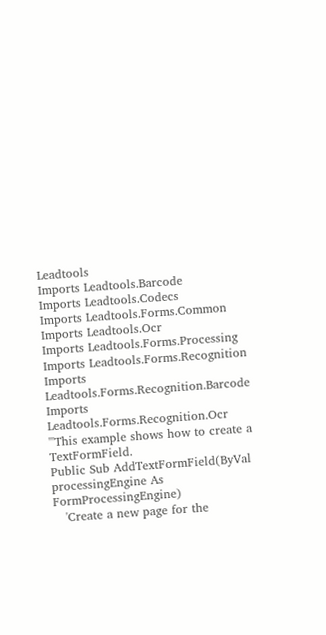Leadtools
Imports Leadtools.Barcode
Imports Leadtools.Codecs
Imports Leadtools.Forms.Common
Imports Leadtools.Ocr
Imports Leadtools.Forms.Processing
Imports Leadtools.Forms.Recognition
Imports Leadtools.Forms.Recognition.Barcode
Imports Leadtools.Forms.Recognition.Ocr
'''This example shows how to create a TextFormField.
Public Sub AddTextFormField(ByVal processingEngine As FormProcessingEngine)
   'Create a new page for the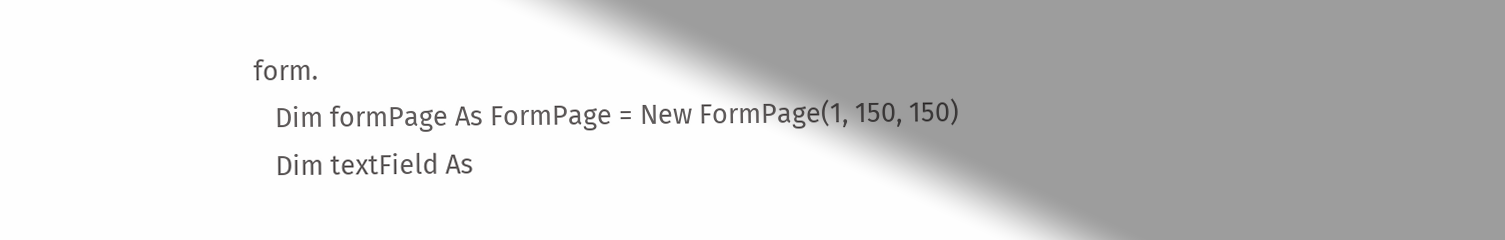form.
   Dim formPage As FormPage = New FormPage(1, 150, 150)
   Dim textField As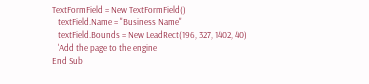TextFormField = New TextFormField()
   textField.Name = "Business Name"
   textField.Bounds = New LeadRect(196, 327, 1402, 40)
   'Add the page to the engine
End Sub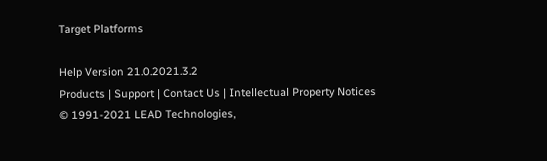Target Platforms

Help Version 21.0.2021.3.2
Products | Support | Contact Us | Intellectual Property Notices
© 1991-2021 LEAD Technologies,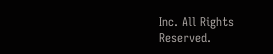Inc. All Rights Reserved.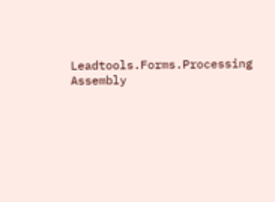Leadtools.Forms.Processing Assembly